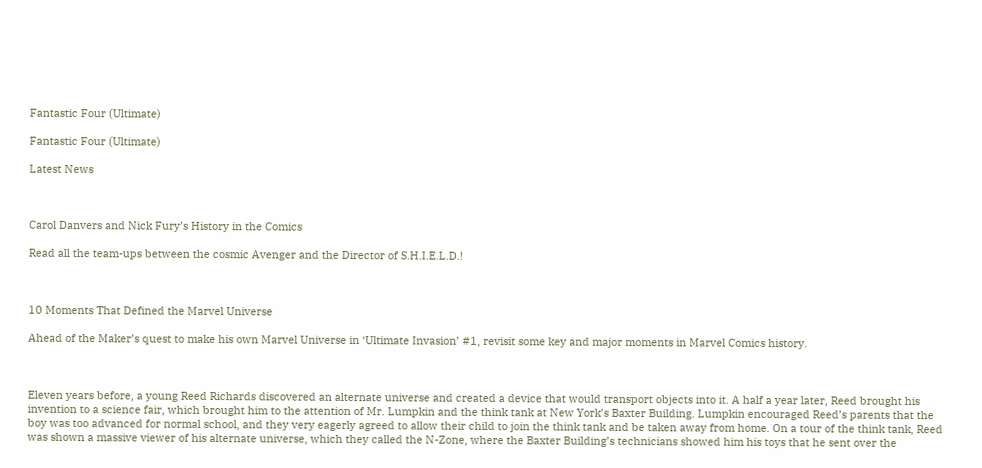Fantastic Four (Ultimate)

Fantastic Four (Ultimate)

Latest News



Carol Danvers and Nick Fury’s History in the Comics

Read all the team-ups between the cosmic Avenger and the Director of S.H.I.E.L.D.!



10 Moments That Defined the Marvel Universe

Ahead of the Maker’s quest to make his own Marvel Universe in ‘Ultimate Invasion’ #1, revisit some key and major moments in Marvel Comics history.



Eleven years before, a young Reed Richards discovered an alternate universe and created a device that would transport objects into it. A half a year later, Reed brought his invention to a science fair, which brought him to the attention of Mr. Lumpkin and the think tank at New York’s Baxter Building. Lumpkin encouraged Reed’s parents that the boy was too advanced for normal school, and they very eagerly agreed to allow their child to join the think tank and be taken away from home. On a tour of the think tank, Reed was shown a massive viewer of his alternate universe, which they called the N-Zone, where the Baxter Building’s technicians showed him his toys that he sent over the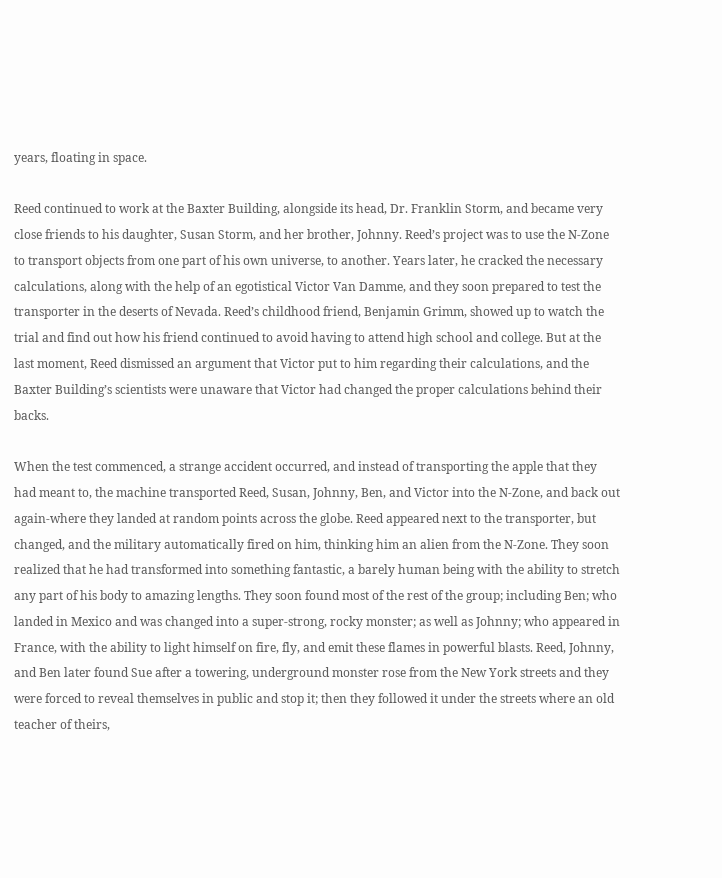years, floating in space.

Reed continued to work at the Baxter Building, alongside its head, Dr. Franklin Storm, and became very close friends to his daughter, Susan Storm, and her brother, Johnny. Reed’s project was to use the N-Zone to transport objects from one part of his own universe, to another. Years later, he cracked the necessary calculations, along with the help of an egotistical Victor Van Damme, and they soon prepared to test the transporter in the deserts of Nevada. Reed’s childhood friend, Benjamin Grimm, showed up to watch the trial and find out how his friend continued to avoid having to attend high school and college. But at the last moment, Reed dismissed an argument that Victor put to him regarding their calculations, and the Baxter Building’s scientists were unaware that Victor had changed the proper calculations behind their backs.

When the test commenced, a strange accident occurred, and instead of transporting the apple that they had meant to, the machine transported Reed, Susan, Johnny, Ben, and Victor into the N-Zone, and back out again-where they landed at random points across the globe. Reed appeared next to the transporter, but changed, and the military automatically fired on him, thinking him an alien from the N-Zone. They soon realized that he had transformed into something fantastic, a barely human being with the ability to stretch any part of his body to amazing lengths. They soon found most of the rest of the group; including Ben; who landed in Mexico and was changed into a super-strong, rocky monster; as well as Johnny; who appeared in France, with the ability to light himself on fire, fly, and emit these flames in powerful blasts. Reed, Johnny, and Ben later found Sue after a towering, underground monster rose from the New York streets and they were forced to reveal themselves in public and stop it; then they followed it under the streets where an old teacher of theirs,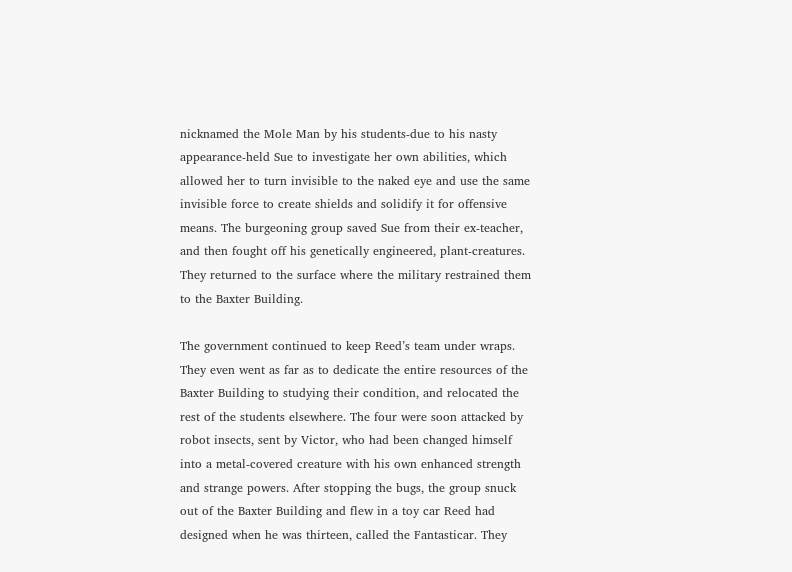nicknamed the Mole Man by his students-due to his nasty appearance-held Sue to investigate her own abilities, which allowed her to turn invisible to the naked eye and use the same invisible force to create shields and solidify it for offensive means. The burgeoning group saved Sue from their ex-teacher, and then fought off his genetically engineered, plant-creatures. They returned to the surface where the military restrained them to the Baxter Building.

The government continued to keep Reed’s team under wraps. They even went as far as to dedicate the entire resources of the Baxter Building to studying their condition, and relocated the rest of the students elsewhere. The four were soon attacked by robot insects, sent by Victor, who had been changed himself into a metal-covered creature with his own enhanced strength and strange powers. After stopping the bugs, the group snuck out of the Baxter Building and flew in a toy car Reed had designed when he was thirteen, called the Fantasticar. They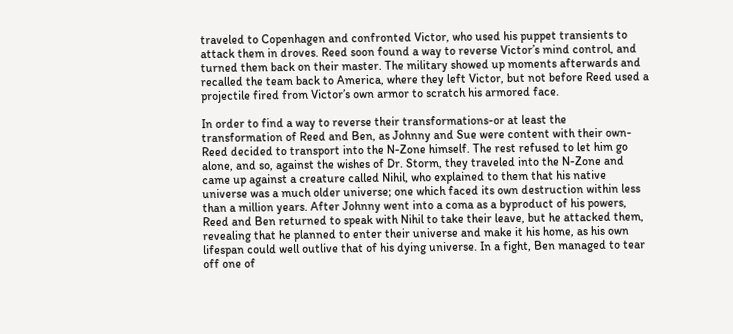traveled to Copenhagen and confronted Victor, who used his puppet transients to attack them in droves. Reed soon found a way to reverse Victor’s mind control, and turned them back on their master. The military showed up moments afterwards and recalled the team back to America, where they left Victor, but not before Reed used a projectile fired from Victor’s own armor to scratch his armored face.

In order to find a way to reverse their transformations-or at least the transformation of Reed and Ben, as Johnny and Sue were content with their own-Reed decided to transport into the N-Zone himself. The rest refused to let him go alone, and so, against the wishes of Dr. Storm, they traveled into the N-Zone and came up against a creature called Nihil, who explained to them that his native universe was a much older universe; one which faced its own destruction within less than a million years. After Johnny went into a coma as a byproduct of his powers, Reed and Ben returned to speak with Nihil to take their leave, but he attacked them, revealing that he planned to enter their universe and make it his home, as his own lifespan could well outlive that of his dying universe. In a fight, Ben managed to tear off one of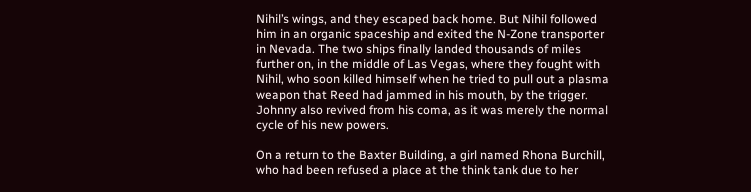Nihil’s wings, and they escaped back home. But Nihil followed him in an organic spaceship and exited the N-Zone transporter in Nevada. The two ships finally landed thousands of miles further on, in the middle of Las Vegas, where they fought with Nihil, who soon killed himself when he tried to pull out a plasma weapon that Reed had jammed in his mouth, by the trigger. Johnny also revived from his coma, as it was merely the normal cycle of his new powers.

On a return to the Baxter Building, a girl named Rhona Burchill, who had been refused a place at the think tank due to her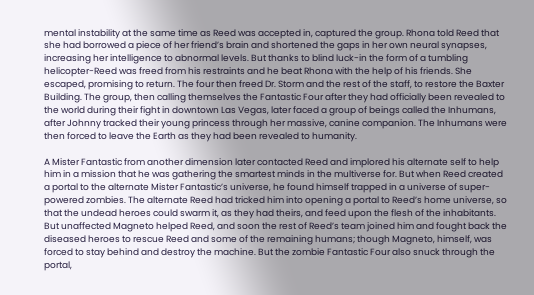mental instability at the same time as Reed was accepted in, captured the group. Rhona told Reed that she had borrowed a piece of her friend’s brain and shortened the gaps in her own neural synapses, increasing her intelligence to abnormal levels. But thanks to blind luck-in the form of a tumbling helicopter-Reed was freed from his restraints and he beat Rhona with the help of his friends. She escaped, promising to return. The four then freed Dr. Storm and the rest of the staff, to restore the Baxter Building. The group, then calling themselves the Fantastic Four after they had officially been revealed to the world during their fight in downtown Las Vegas, later faced a group of beings called the Inhumans, after Johnny tracked their young princess through her massive, canine companion. The Inhumans were then forced to leave the Earth as they had been revealed to humanity.

A Mister Fantastic from another dimension later contacted Reed and implored his alternate self to help him in a mission that he was gathering the smartest minds in the multiverse for. But when Reed created a portal to the alternate Mister Fantastic’s universe, he found himself trapped in a universe of super-powered zombies. The alternate Reed had tricked him into opening a portal to Reed’s home universe, so that the undead heroes could swarm it, as they had theirs, and feed upon the flesh of the inhabitants. But unaffected Magneto helped Reed, and soon the rest of Reed’s team joined him and fought back the diseased heroes to rescue Reed and some of the remaining humans; though Magneto, himself, was forced to stay behind and destroy the machine. But the zombie Fantastic Four also snuck through the portal,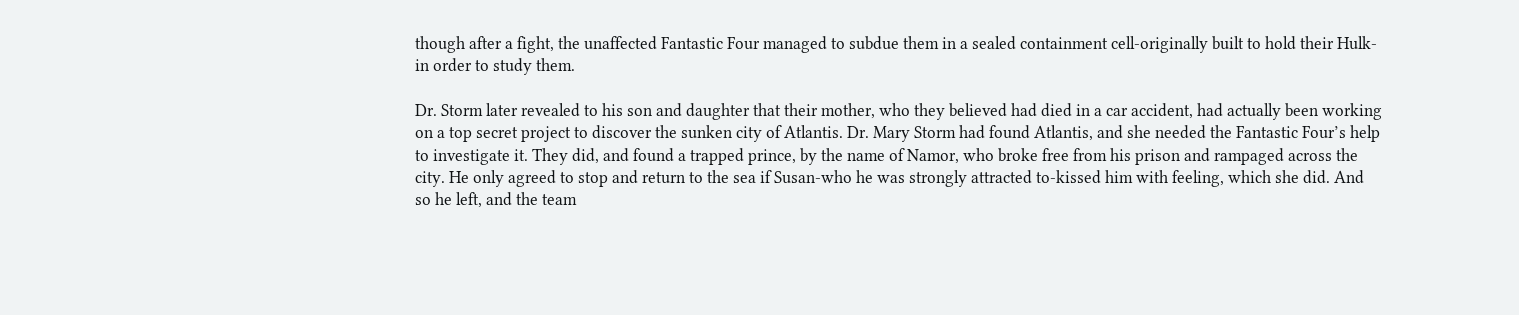though after a fight, the unaffected Fantastic Four managed to subdue them in a sealed containment cell-originally built to hold their Hulk-in order to study them.

Dr. Storm later revealed to his son and daughter that their mother, who they believed had died in a car accident, had actually been working on a top secret project to discover the sunken city of Atlantis. Dr. Mary Storm had found Atlantis, and she needed the Fantastic Four’s help to investigate it. They did, and found a trapped prince, by the name of Namor, who broke free from his prison and rampaged across the city. He only agreed to stop and return to the sea if Susan-who he was strongly attracted to-kissed him with feeling, which she did. And so he left, and the team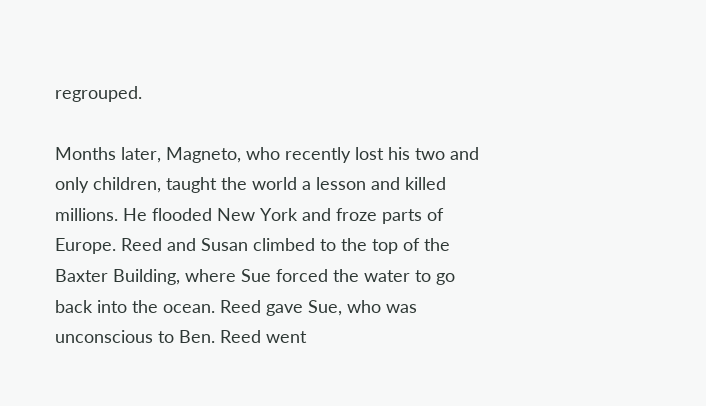regrouped.

Months later, Magneto, who recently lost his two and only children, taught the world a lesson and killed millions. He flooded New York and froze parts of Europe. Reed and Susan climbed to the top of the Baxter Building, where Sue forced the water to go back into the ocean. Reed gave Sue, who was unconscious to Ben. Reed went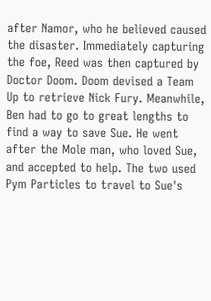after Namor, who he believed caused the disaster. Immediately capturing the foe, Reed was then captured by Doctor Doom. Doom devised a Team Up to retrieve Nick Fury. Meanwhile, Ben had to go to great lengths to find a way to save Sue. He went after the Mole man, who loved Sue, and accepted to help. The two used Pym Particles to travel to Sue's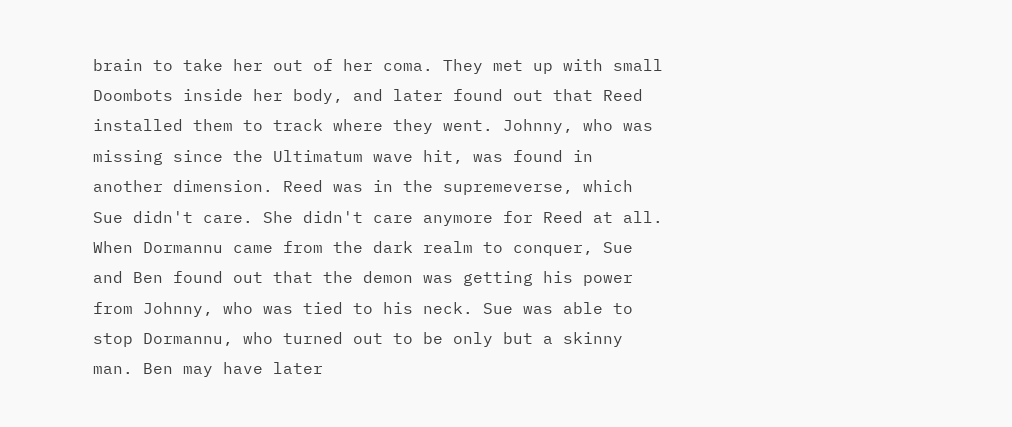brain to take her out of her coma. They met up with small Doombots inside her body, and later found out that Reed installed them to track where they went. Johnny, who was missing since the Ultimatum wave hit, was found in another dimension. Reed was in the supremeverse, which Sue didn't care. She didn't care anymore for Reed at all. When Dormannu came from the dark realm to conquer, Sue and Ben found out that the demon was getting his power from Johnny, who was tied to his neck. Sue was able to stop Dormannu, who turned out to be only but a skinny man. Ben may have later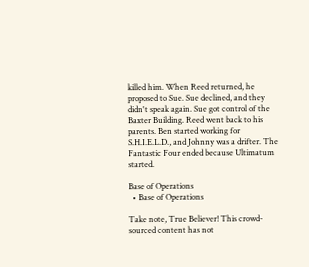killed him. When Reed returned, he proposed to Sue. Sue declined, and they didn't speak again. Sue got control of the Baxter Building. Reed went back to his parents. Ben started working for S.H.I.E.L.D., and Johnny was a drifter. The Fantastic Four ended because Ultimatum started.

Base of Operations
  • Base of Operations

Take note, True Believer! This crowd-sourced content has not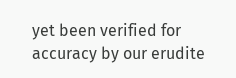yet been verified for accuracy by our erudite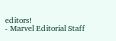editors!
- Marvel Editorial Staff